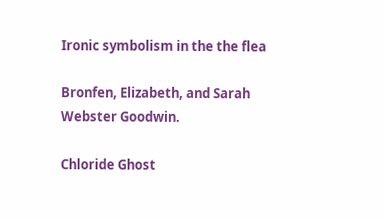Ironic symbolism in the the flea

Bronfen, Elizabeth, and Sarah Webster Goodwin.

Chloride Ghost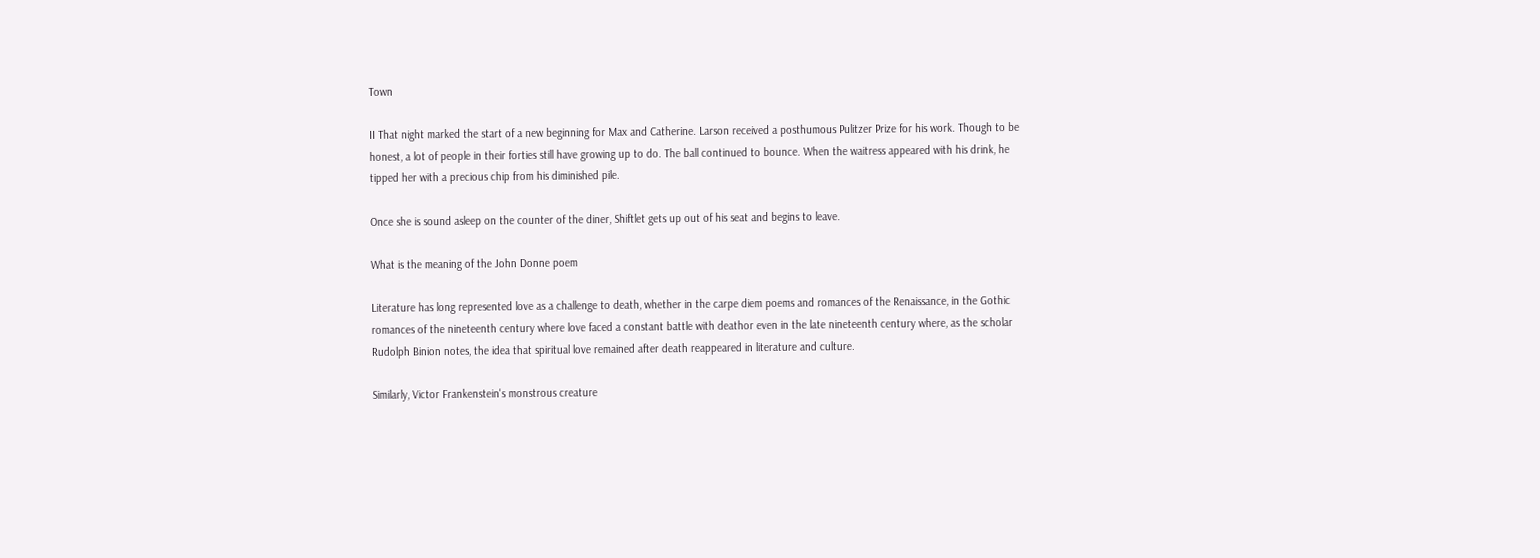Town

II That night marked the start of a new beginning for Max and Catherine. Larson received a posthumous Pulitzer Prize for his work. Though to be honest, a lot of people in their forties still have growing up to do. The ball continued to bounce. When the waitress appeared with his drink, he tipped her with a precious chip from his diminished pile.

Once she is sound asleep on the counter of the diner, Shiftlet gets up out of his seat and begins to leave.

What is the meaning of the John Donne poem

Literature has long represented love as a challenge to death, whether in the carpe diem poems and romances of the Renaissance, in the Gothic romances of the nineteenth century where love faced a constant battle with deathor even in the late nineteenth century where, as the scholar Rudolph Binion notes, the idea that spiritual love remained after death reappeared in literature and culture.

Similarly, Victor Frankenstein's monstrous creature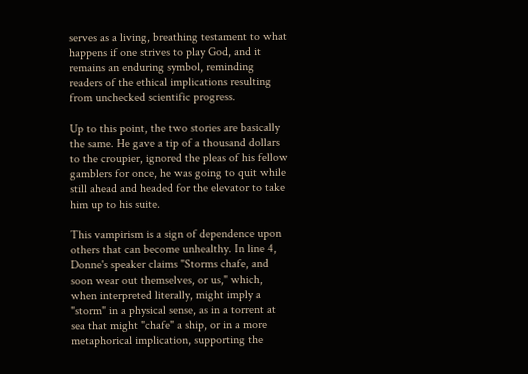serves as a living, breathing testament to what happens if one strives to play God, and it remains an enduring symbol, reminding readers of the ethical implications resulting from unchecked scientific progress.

Up to this point, the two stories are basically the same. He gave a tip of a thousand dollars to the croupier, ignored the pleas of his fellow gamblers for once, he was going to quit while still ahead and headed for the elevator to take him up to his suite.

This vampirism is a sign of dependence upon others that can become unhealthy. In line 4, Donne's speaker claims "Storms chafe, and soon wear out themselves, or us," which, when interpreted literally, might imply a "storm" in a physical sense, as in a torrent at sea that might "chafe" a ship, or in a more metaphorical implication, supporting the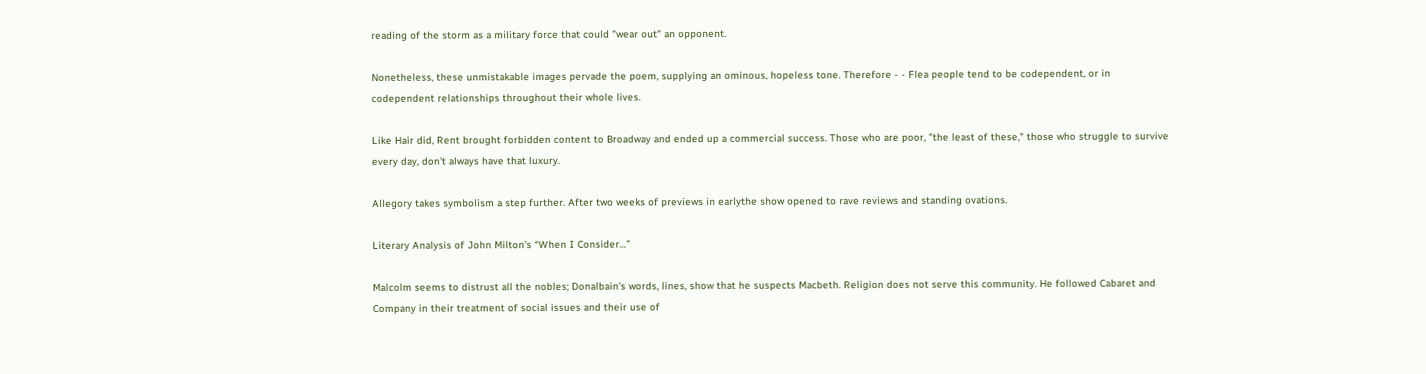reading of the storm as a military force that could "wear out" an opponent.

Nonetheless, these unmistakable images pervade the poem, supplying an ominous, hopeless tone. Therefore - - Flea people tend to be codependent, or in codependent relationships throughout their whole lives.

Like Hair did, Rent brought forbidden content to Broadway and ended up a commercial success. Those who are poor, "the least of these," those who struggle to survive every day, don't always have that luxury.

Allegory takes symbolism a step further. After two weeks of previews in earlythe show opened to rave reviews and standing ovations.

Literary Analysis of John Milton’s “When I Consider…”

Malcolm seems to distrust all the nobles; Donalbain's words, lines, show that he suspects Macbeth. Religion does not serve this community. He followed Cabaret and Company in their treatment of social issues and their use of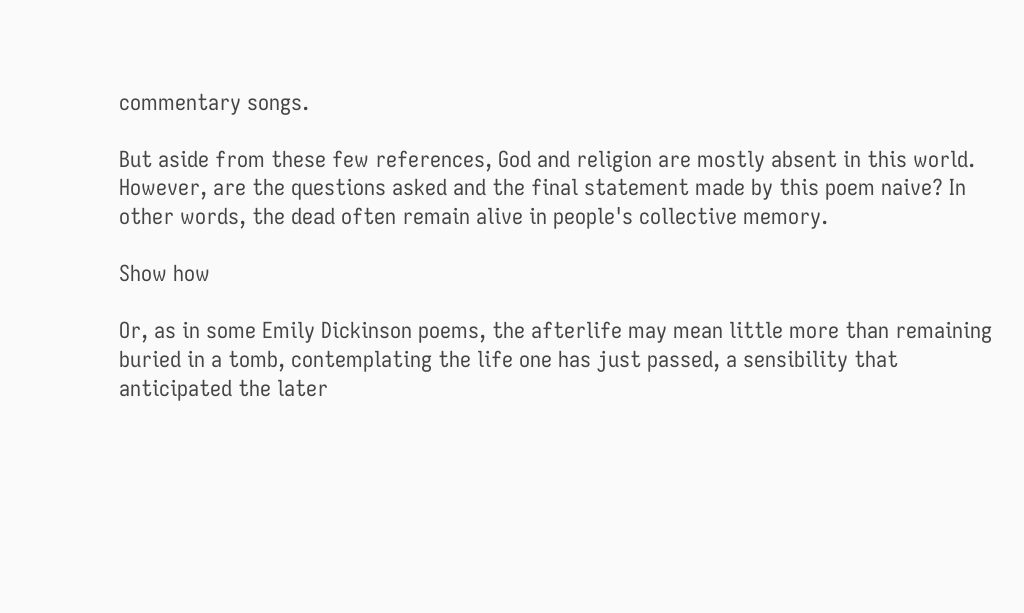commentary songs.

But aside from these few references, God and religion are mostly absent in this world. However, are the questions asked and the final statement made by this poem naive? In other words, the dead often remain alive in people's collective memory.

Show how

Or, as in some Emily Dickinson poems, the afterlife may mean little more than remaining buried in a tomb, contemplating the life one has just passed, a sensibility that anticipated the later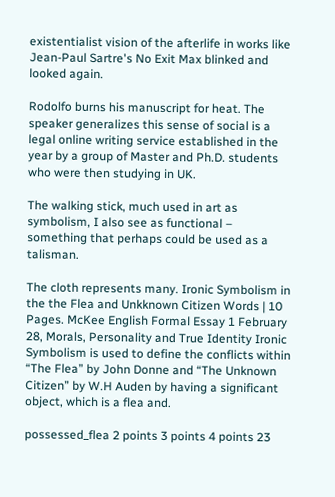existentialist vision of the afterlife in works like Jean-Paul Sartre's No Exit Max blinked and looked again.

Rodolfo burns his manuscript for heat. The speaker generalizes this sense of social is a legal online writing service established in the year by a group of Master and Ph.D. students who were then studying in UK.

The walking stick, much used in art as symbolism, I also see as functional – something that perhaps could be used as a talisman.

The cloth represents many. Ironic Symbolism in the the Flea and Unkknown Citizen Words | 10 Pages. McKee English Formal Essay 1 February 28, Morals, Personality and True Identity Ironic Symbolism is used to define the conflicts within “The Flea” by John Donne and “The Unknown Citizen” by W.H Auden by having a significant object, which is a flea and.

possessed_flea 2 points 3 points 4 points 23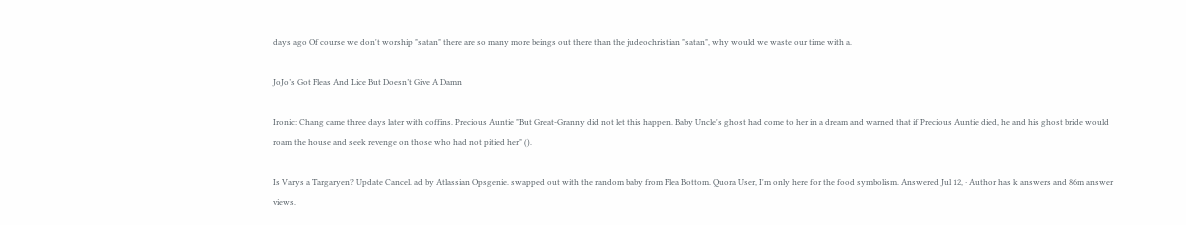days ago Of course we don't worship "satan" there are so many more beings out there than the judeochristian "satan", why would we waste our time with a.

JoJo’s Got Fleas And Lice But Doesn’t Give A Damn

Ironic: Chang came three days later with coffins. Precious Auntie "But Great-Granny did not let this happen. Baby Uncle's ghost had come to her in a dream and warned that if Precious Auntie died, he and his ghost bride would roam the house and seek revenge on those who had not pitied her" ().

Is Varys a Targaryen? Update Cancel. ad by Atlassian Opsgenie. swapped out with the random baby from Flea Bottom. Quora User, I'm only here for the food symbolism. Answered Jul 12, · Author has k answers and 86m answer views.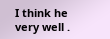I think he very well .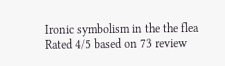Ironic symbolism in the the flea
Rated 4/5 based on 73 review